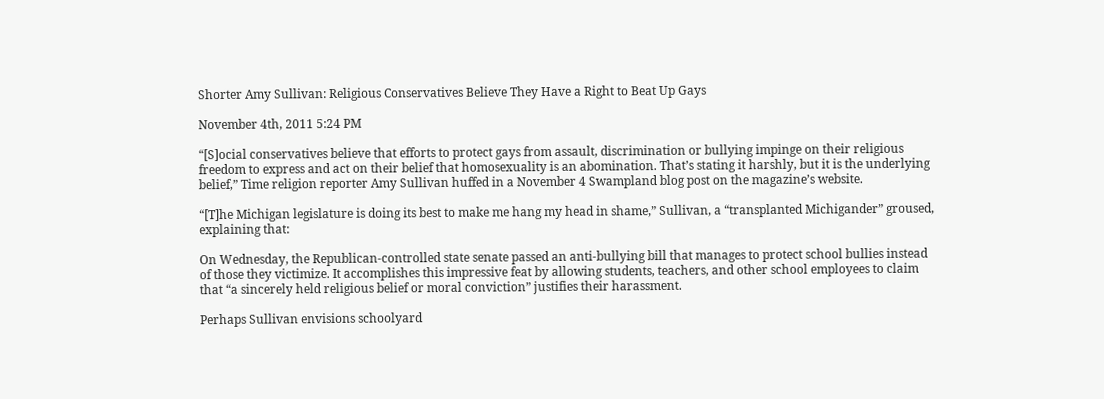Shorter Amy Sullivan: Religious Conservatives Believe They Have a Right to Beat Up Gays

November 4th, 2011 5:24 PM

“[S]ocial conservatives believe that efforts to protect gays from assault, discrimination or bullying impinge on their religious freedom to express and act on their belief that homosexuality is an abomination. That’s stating it harshly, but it is the underlying belief,” Time religion reporter Amy Sullivan huffed in a November 4 Swampland blog post on the magazine’s website.

“[T]he Michigan legislature is doing its best to make me hang my head in shame,” Sullivan, a “transplanted Michigander” groused, explaining that:

On Wednesday, the Republican-controlled state senate passed an anti-bullying bill that manages to protect school bullies instead of those they victimize. It accomplishes this impressive feat by allowing students, teachers, and other school employees to claim that “a sincerely held religious belief or moral conviction” justifies their harassment.

Perhaps Sullivan envisions schoolyard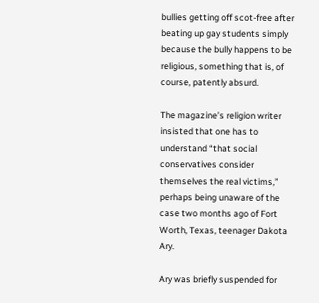bullies getting off scot-free after beating up gay students simply because the bully happens to be religious, something that is, of course, patently absurd.

The magazine’s religion writer insisted that one has to understand “that social conservatives consider themselves the real victims,” perhaps being unaware of the case two months ago of Fort Worth, Texas, teenager Dakota Ary.

Ary was briefly suspended for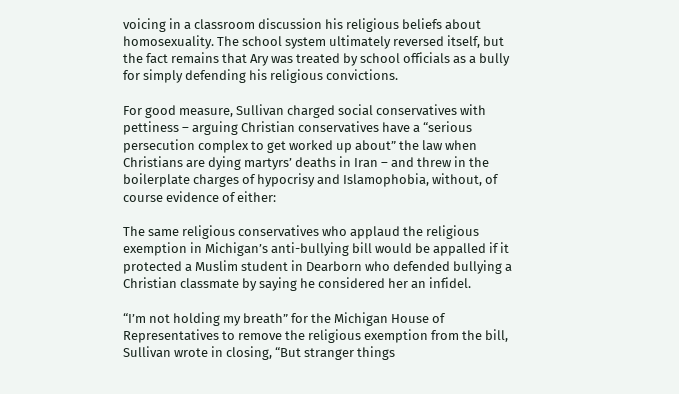voicing in a classroom discussion his religious beliefs about homosexuality. The school system ultimately reversed itself, but the fact remains that Ary was treated by school officials as a bully for simply defending his religious convictions.

For good measure, Sullivan charged social conservatives with pettiness – arguing Christian conservatives have a “serious persecution complex to get worked up about” the law when Christians are dying martyrs’ deaths in Iran – and threw in the boilerplate charges of hypocrisy and Islamophobia, without, of course evidence of either:

The same religious conservatives who applaud the religious exemption in Michigan’s anti-bullying bill would be appalled if it protected a Muslim student in Dearborn who defended bullying a Christian classmate by saying he considered her an infidel.

“I’m not holding my breath” for the Michigan House of Representatives to remove the religious exemption from the bill, Sullivan wrote in closing, “But stranger things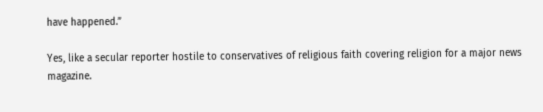have happened.”

Yes, like a secular reporter hostile to conservatives of religious faith covering religion for a major news magazine.